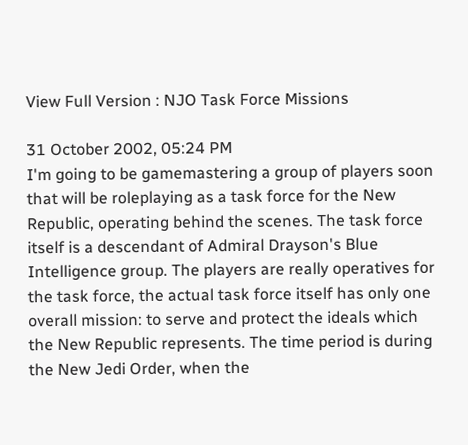View Full Version : NJO Task Force Missions

31 October 2002, 05:24 PM
I'm going to be gamemastering a group of players soon that will be roleplaying as a task force for the New Republic, operating behind the scenes. The task force itself is a descendant of Admiral Drayson's Blue Intelligence group. The players are really operatives for the task force, the actual task force itself has only one overall mission: to serve and protect the ideals which the New Republic represents. The time period is during the New Jedi Order, when the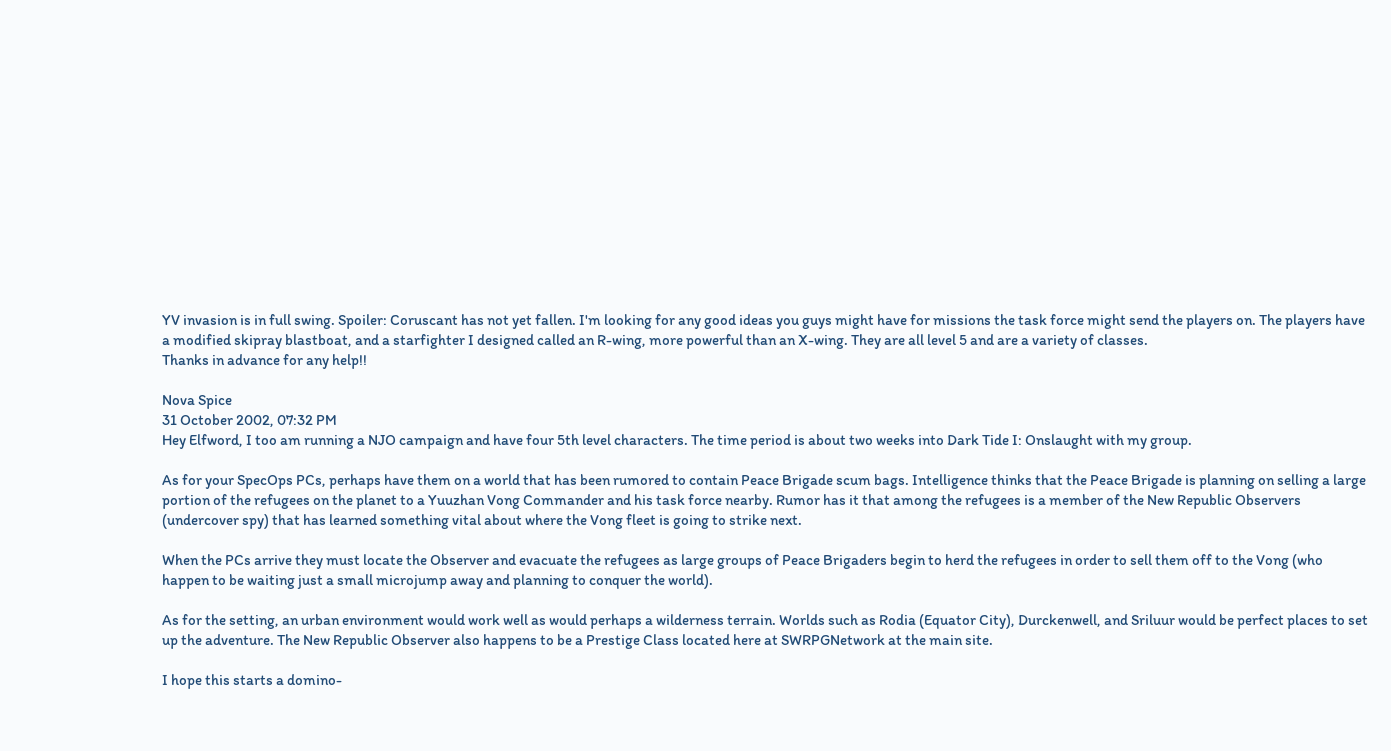YV invasion is in full swing. Spoiler: Coruscant has not yet fallen. I'm looking for any good ideas you guys might have for missions the task force might send the players on. The players have a modified skipray blastboat, and a starfighter I designed called an R-wing, more powerful than an X-wing. They are all level 5 and are a variety of classes.
Thanks in advance for any help!!

Nova Spice
31 October 2002, 07:32 PM
Hey Elfword, I too am running a NJO campaign and have four 5th level characters. The time period is about two weeks into Dark Tide I: Onslaught with my group.

As for your SpecOps PCs, perhaps have them on a world that has been rumored to contain Peace Brigade scum bags. Intelligence thinks that the Peace Brigade is planning on selling a large portion of the refugees on the planet to a Yuuzhan Vong Commander and his task force nearby. Rumor has it that among the refugees is a member of the New Republic Observers (undercover spy) that has learned something vital about where the Vong fleet is going to strike next.

When the PCs arrive they must locate the Observer and evacuate the refugees as large groups of Peace Brigaders begin to herd the refugees in order to sell them off to the Vong (who happen to be waiting just a small microjump away and planning to conquer the world).

As for the setting, an urban environment would work well as would perhaps a wilderness terrain. Worlds such as Rodia (Equator City), Durckenwell, and Sriluur would be perfect places to set up the adventure. The New Republic Observer also happens to be a Prestige Class located here at SWRPGNetwork at the main site.

I hope this starts a domino-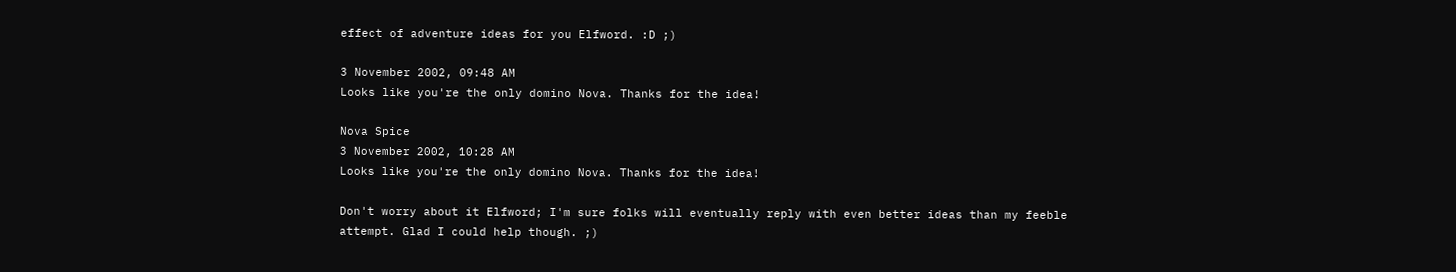effect of adventure ideas for you Elfword. :D ;)

3 November 2002, 09:48 AM
Looks like you're the only domino Nova. Thanks for the idea!

Nova Spice
3 November 2002, 10:28 AM
Looks like you're the only domino Nova. Thanks for the idea!

Don't worry about it Elfword; I'm sure folks will eventually reply with even better ideas than my feeble attempt. Glad I could help though. ;)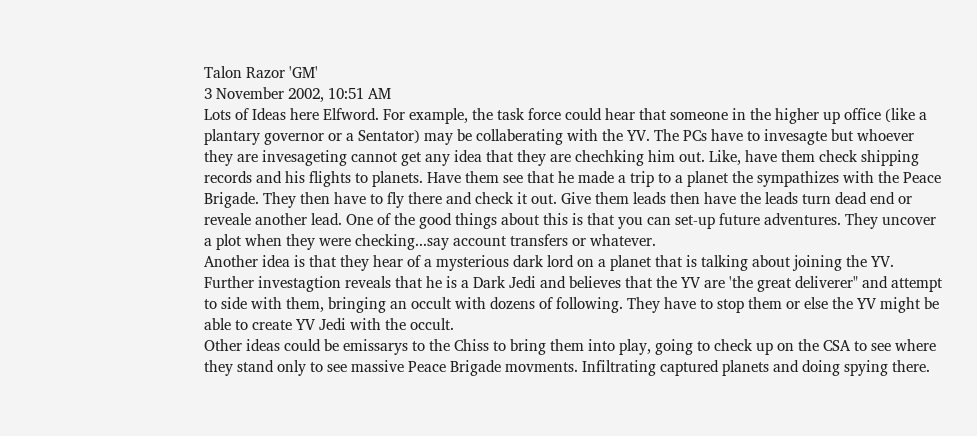Talon Razor 'GM'
3 November 2002, 10:51 AM
Lots of Ideas here Elfword. For example, the task force could hear that someone in the higher up office (like a plantary governor or a Sentator) may be collaberating with the YV. The PCs have to invesagte but whoever they are invesageting cannot get any idea that they are chechking him out. Like, have them check shipping records and his flights to planets. Have them see that he made a trip to a planet the sympathizes with the Peace Brigade. They then have to fly there and check it out. Give them leads then have the leads turn dead end or reveale another lead. One of the good things about this is that you can set-up future adventures. They uncover a plot when they were checking...say account transfers or whatever.
Another idea is that they hear of a mysterious dark lord on a planet that is talking about joining the YV. Further investagtion reveals that he is a Dark Jedi and believes that the YV are 'the great deliverer" and attempt to side with them, bringing an occult with dozens of following. They have to stop them or else the YV might be able to create YV Jedi with the occult.
Other ideas could be emissarys to the Chiss to bring them into play, going to check up on the CSA to see where they stand only to see massive Peace Brigade movments. Infiltrating captured planets and doing spying there.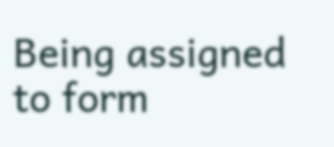Being assigned to form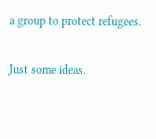a group to protect refugees.

Just some ideas.